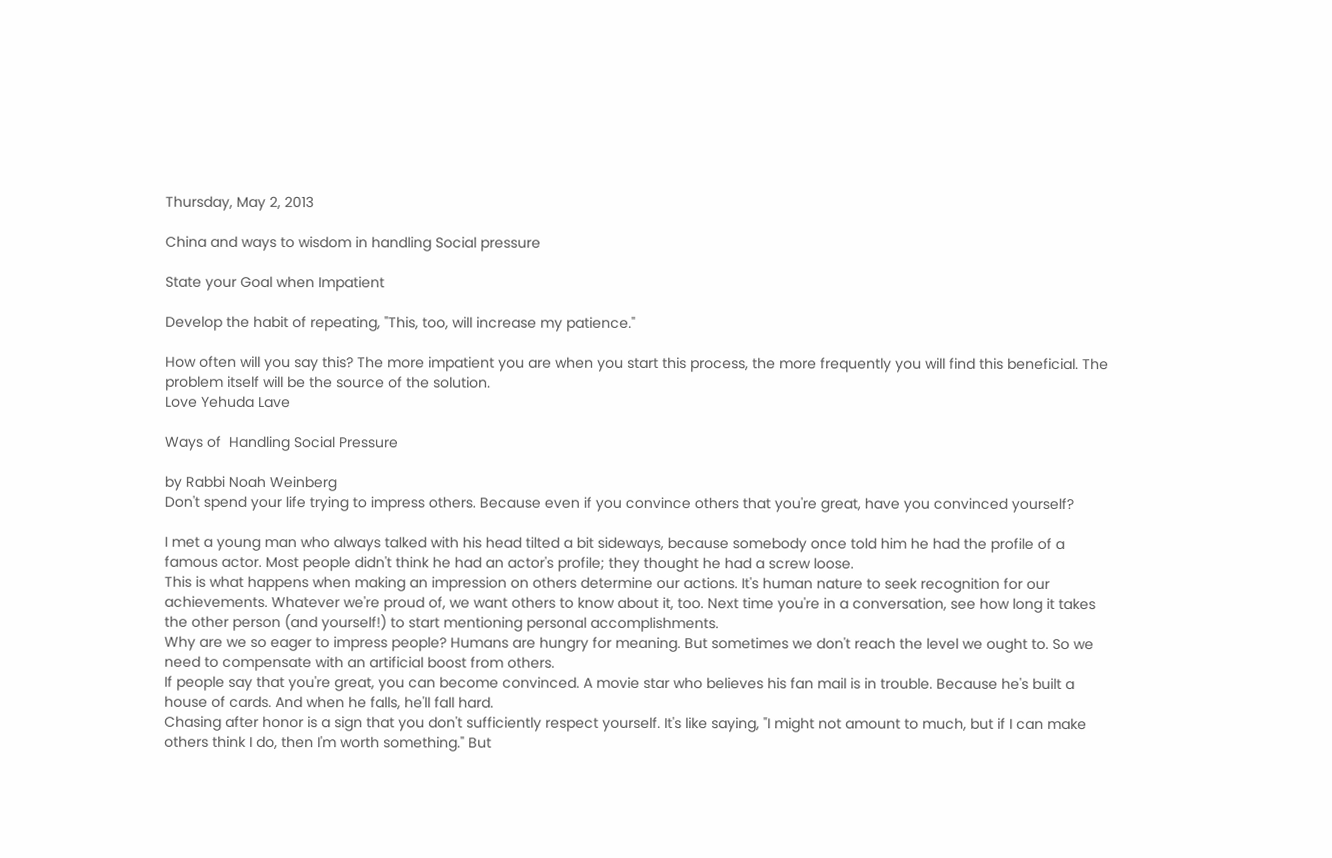Thursday, May 2, 2013

China and ways to wisdom in handling Social pressure

State your Goal when Impatient

Develop the habit of repeating, "This, too, will increase my patience."

How often will you say this? The more impatient you are when you start this process, the more frequently you will find this beneficial. The problem itself will be the source of the solution.
Love Yehuda Lave

Ways of  Handling Social Pressure

by Rabbi Noah Weinberg
Don't spend your life trying to impress others. Because even if you convince others that you're great, have you convinced yourself?

I met a young man who always talked with his head tilted a bit sideways, because somebody once told him he had the profile of a famous actor. Most people didn't think he had an actor's profile; they thought he had a screw loose.
This is what happens when making an impression on others determine our actions. It's human nature to seek recognition for our achievements. Whatever we're proud of, we want others to know about it, too. Next time you're in a conversation, see how long it takes the other person (and yourself!) to start mentioning personal accomplishments.
Why are we so eager to impress people? Humans are hungry for meaning. But sometimes we don't reach the level we ought to. So we need to compensate with an artificial boost from others.
If people say that you're great, you can become convinced. A movie star who believes his fan mail is in trouble. Because he's built a house of cards. And when he falls, he'll fall hard.
Chasing after honor is a sign that you don't sufficiently respect yourself. It's like saying, "I might not amount to much, but if I can make others think I do, then I'm worth something." But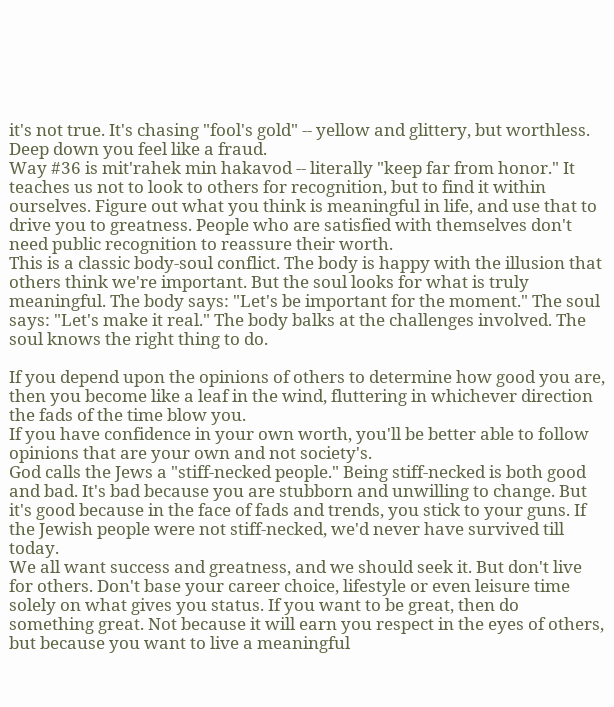it's not true. It's chasing "fool's gold" -- yellow and glittery, but worthless. Deep down you feel like a fraud.
Way #36 is mit'rahek min hakavod -- literally "keep far from honor." It teaches us not to look to others for recognition, but to find it within ourselves. Figure out what you think is meaningful in life, and use that to drive you to greatness. People who are satisfied with themselves don't need public recognition to reassure their worth.
This is a classic body-soul conflict. The body is happy with the illusion that others think we're important. But the soul looks for what is truly meaningful. The body says: "Let's be important for the moment." The soul says: "Let's make it real." The body balks at the challenges involved. The soul knows the right thing to do.

If you depend upon the opinions of others to determine how good you are, then you become like a leaf in the wind, fluttering in whichever direction the fads of the time blow you.
If you have confidence in your own worth, you'll be better able to follow opinions that are your own and not society's.
God calls the Jews a "stiff-necked people." Being stiff-necked is both good and bad. It's bad because you are stubborn and unwilling to change. But it's good because in the face of fads and trends, you stick to your guns. If the Jewish people were not stiff-necked, we'd never have survived till today.
We all want success and greatness, and we should seek it. But don't live for others. Don't base your career choice, lifestyle or even leisure time solely on what gives you status. If you want to be great, then do something great. Not because it will earn you respect in the eyes of others, but because you want to live a meaningful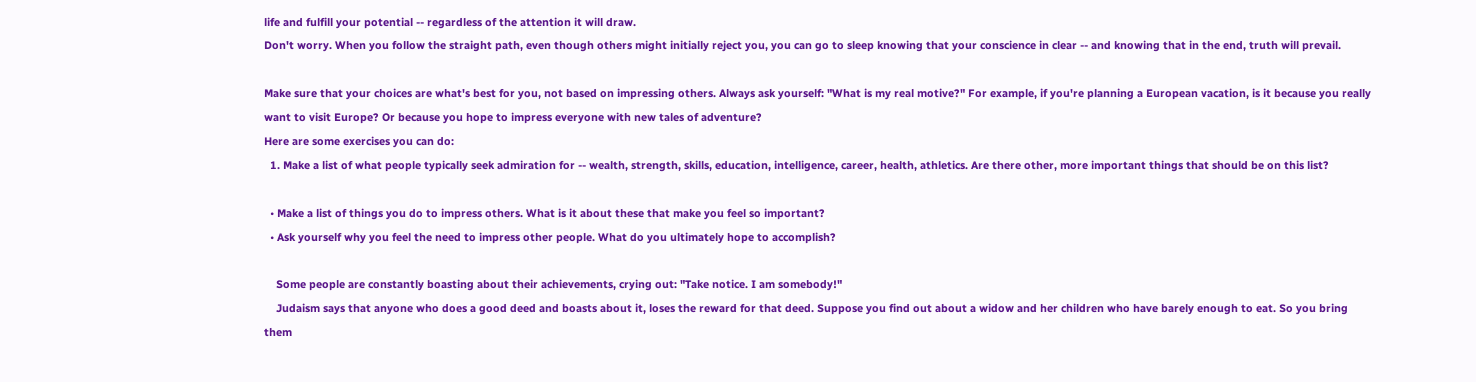life and fulfill your potential -- regardless of the attention it will draw.
Don't worry. When you follow the straight path, even though others might initially reject you, you can go to sleep knowing that your conscience in clear -- and knowing that in the end, truth will prevail.

Make sure that your choices are what's best for you, not based on impressing others. Always ask yourself: "What is my real motive?" For example, if you're planning a European vacation, is it because you really want to visit Europe? Or because you hope to impress everyone with new tales of adventure?
Here are some exercises you can do:
  1. Make a list of what people typically seek admiration for -- wealth, strength, skills, education, intelligence, career, health, athletics. Are there other, more important things that should be on this list?

  • Make a list of things you do to impress others. What is it about these that make you feel so important?
  • Ask yourself why you feel the need to impress other people. What do you ultimately hope to accomplish?

    Some people are constantly boasting about their achievements, crying out: "Take notice. I am somebody!"
    Judaism says that anyone who does a good deed and boasts about it, loses the reward for that deed. Suppose you find out about a widow and her children who have barely enough to eat. So you bring them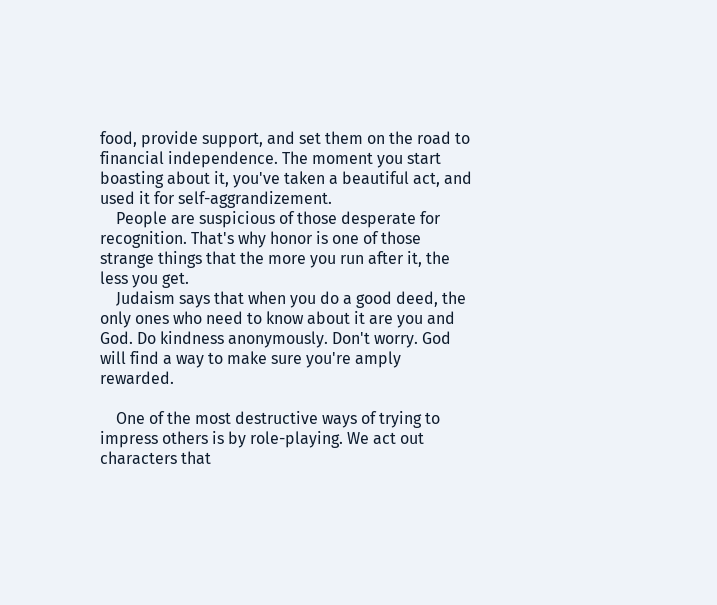food, provide support, and set them on the road to financial independence. The moment you start boasting about it, you've taken a beautiful act, and used it for self-aggrandizement.
    People are suspicious of those desperate for recognition. That's why honor is one of those strange things that the more you run after it, the less you get.
    Judaism says that when you do a good deed, the only ones who need to know about it are you and God. Do kindness anonymously. Don't worry. God will find a way to make sure you're amply rewarded.

    One of the most destructive ways of trying to impress others is by role-playing. We act out characters that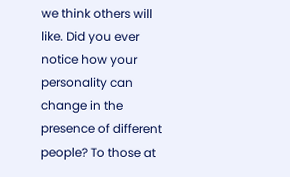we think others will like. Did you ever notice how your personality can change in the presence of different people? To those at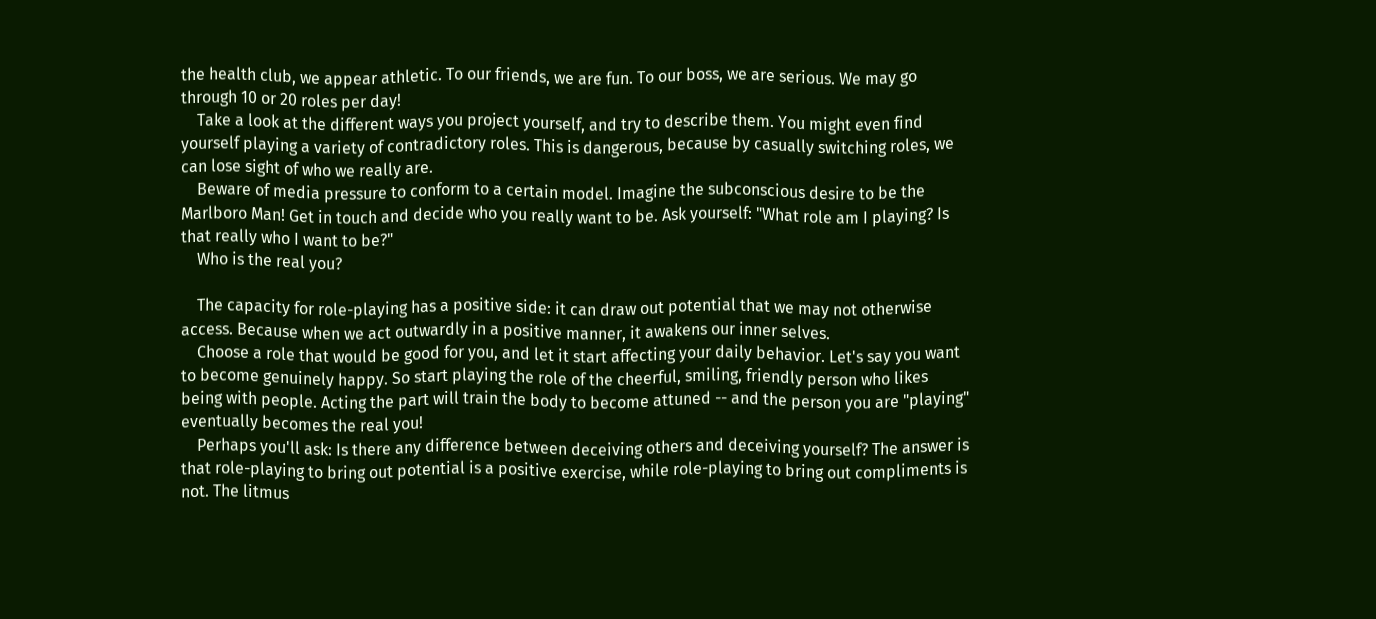the health club, we appear athletic. To our friends, we are fun. To our boss, we are serious. We may go through 10 or 20 roles per day!
    Take a look at the different ways you project yourself, and try to describe them. You might even find yourself playing a variety of contradictory roles. This is dangerous, because by casually switching roles, we can lose sight of who we really are.
    Beware of media pressure to conform to a certain model. Imagine the subconscious desire to be the Marlboro Man! Get in touch and decide who you really want to be. Ask yourself: "What role am I playing? Is that really who I want to be?"
    Who is the real you?

    The capacity for role-playing has a positive side: it can draw out potential that we may not otherwise access. Because when we act outwardly in a positive manner, it awakens our inner selves.
    Choose a role that would be good for you, and let it start affecting your daily behavior. Let's say you want to become genuinely happy. So start playing the role of the cheerful, smiling, friendly person who likes being with people. Acting the part will train the body to become attuned -- and the person you are "playing" eventually becomes the real you!
    Perhaps you'll ask: Is there any difference between deceiving others and deceiving yourself? The answer is that role-playing to bring out potential is a positive exercise, while role-playing to bring out compliments is not. The litmus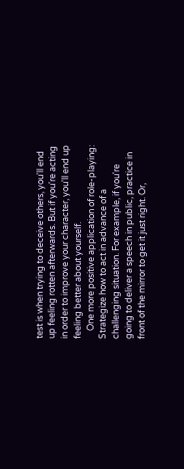test is when trying to deceive others, you'll end up feeling rotten afterwards. But if you're acting in order to improve your character, you'll end up feeling better about yourself.
    One more positive application of role-playing: Strategize how to act in advance of a challenging situation. For example, if you're going to deliver a speech in public, practice in front of the mirror to get it just right. Or,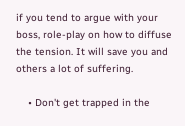if you tend to argue with your boss, role-play on how to diffuse the tension. It will save you and others a lot of suffering.

    • Don't get trapped in the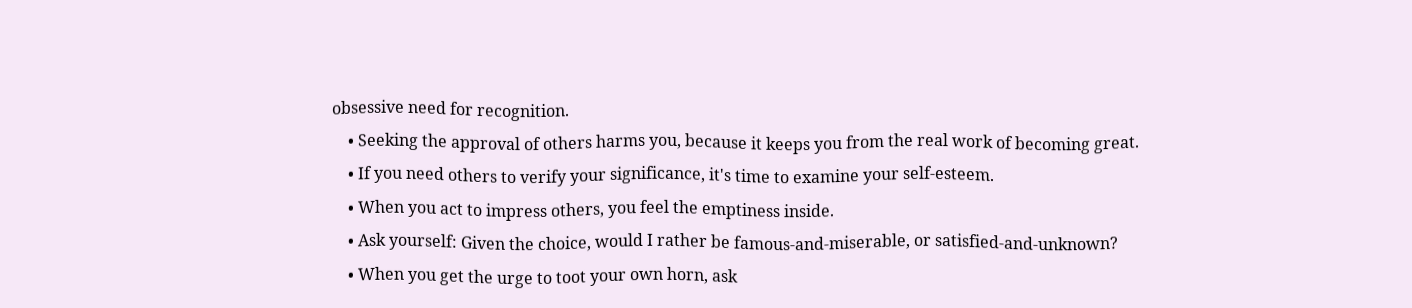obsessive need for recognition.
    • Seeking the approval of others harms you, because it keeps you from the real work of becoming great.
    • If you need others to verify your significance, it's time to examine your self-esteem.
    • When you act to impress others, you feel the emptiness inside.
    • Ask yourself: Given the choice, would I rather be famous-and-miserable, or satisfied-and-unknown?
    • When you get the urge to toot your own horn, ask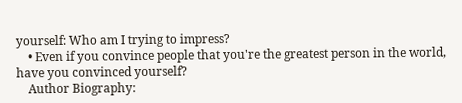yourself: Who am I trying to impress?
    • Even if you convince people that you're the greatest person in the world, have you convinced yourself?
    Author Biography: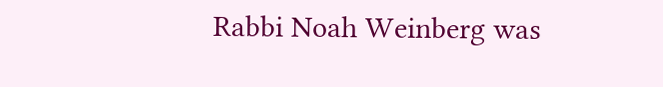Rabbi Noah Weinberg was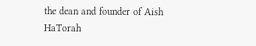the dean and founder of Aish HaTorah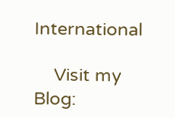International

    Visit my Blog: